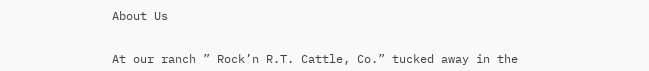About Us


At our ranch ” Rock’n R.T. Cattle, Co.” tucked away in the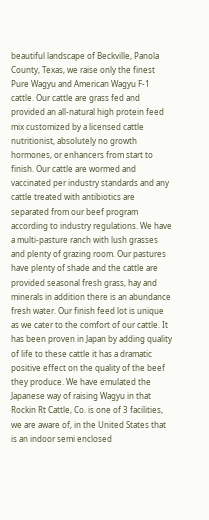beautiful landscape of Beckville, Panola County, Texas, we raise only the finest Pure Wagyu and American Wagyu F-1 cattle. Our cattle are grass fed and provided an all-natural high protein feed mix customized by a licensed cattle nutritionist, absolutely no growth hormones, or enhancers from start to finish. Our cattle are wormed and vaccinated per industry standards and any cattle treated with antibiotics are separated from our beef program according to industry regulations. We have a multi-pasture ranch with lush grasses and plenty of grazing room. Our pastures have plenty of shade and the cattle are provided seasonal fresh grass, hay and minerals in addition there is an abundance fresh water. Our finish feed lot is unique as we cater to the comfort of our cattle. It has been proven in Japan by adding quality of life to these cattle it has a dramatic positive effect on the quality of the beef they produce. We have emulated the Japanese way of raising Wagyu in that Rockin Rt Cattle, Co. is one of 3 facilities, we are aware of, in the United States that is an indoor semi enclosed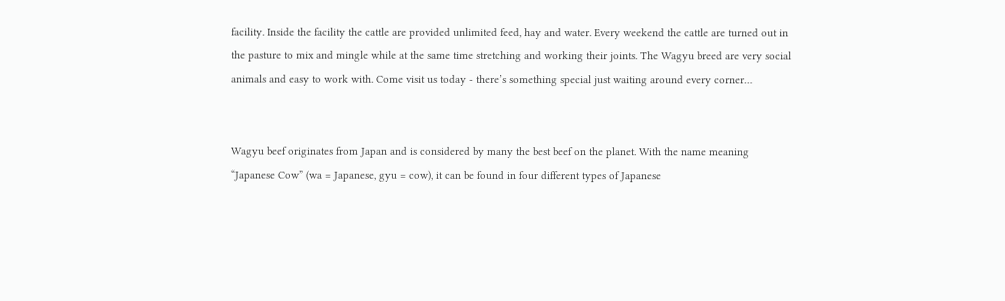facility. Inside the facility the cattle are provided unlimited feed, hay and water. Every weekend the cattle are turned out in the pasture to mix and mingle while at the same time stretching and working their joints. The Wagyu breed are very social animals and easy to work with. Come visit us today - there’s something special just waiting around every corner…


Wagyu beef originates from Japan and is considered by many the best beef on the planet. With the name meaning “Japanese Cow” (wa = Japanese, gyu = cow), it can be found in four different types of Japanese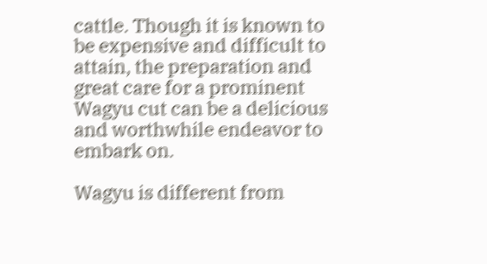cattle. Though it is known to be expensive and difficult to attain, the preparation and great care for a prominent Wagyu cut can be a delicious and worthwhile endeavor to embark on.

Wagyu is different from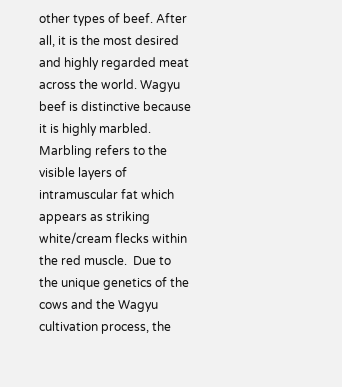other types of beef. After all, it is the most desired and highly regarded meat across the world. Wagyu beef is distinctive because it is highly marbled. Marbling refers to the visible layers of intramuscular fat which appears as striking white/cream flecks within the red muscle.  Due to the unique genetics of the cows and the Wagyu cultivation process, the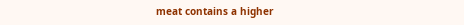meat contains a higher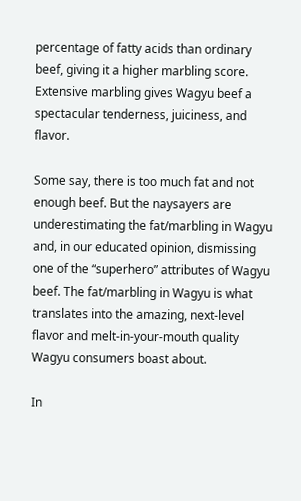percentage of fatty acids than ordinary beef, giving it a higher marbling score. Extensive marbling gives Wagyu beef a spectacular tenderness, juiciness, and flavor.

Some say, there is too much fat and not enough beef. But the naysayers are underestimating the fat/marbling in Wagyu and, in our educated opinion, dismissing one of the “superhero” attributes of Wagyu beef. The fat/marbling in Wagyu is what translates into the amazing, next-level flavor and melt-in-your-mouth quality Wagyu consumers boast about.

In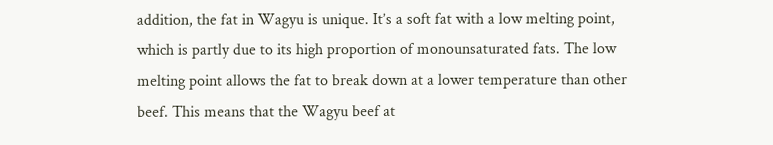addition, the fat in Wagyu is unique. It’s a soft fat with a low melting point, which is partly due to its high proportion of monounsaturated fats. The low melting point allows the fat to break down at a lower temperature than other beef. This means that the Wagyu beef at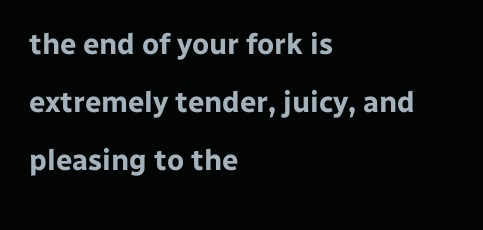the end of your fork is extremely tender, juicy, and pleasing to the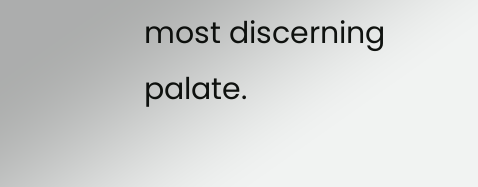most discerning palate.